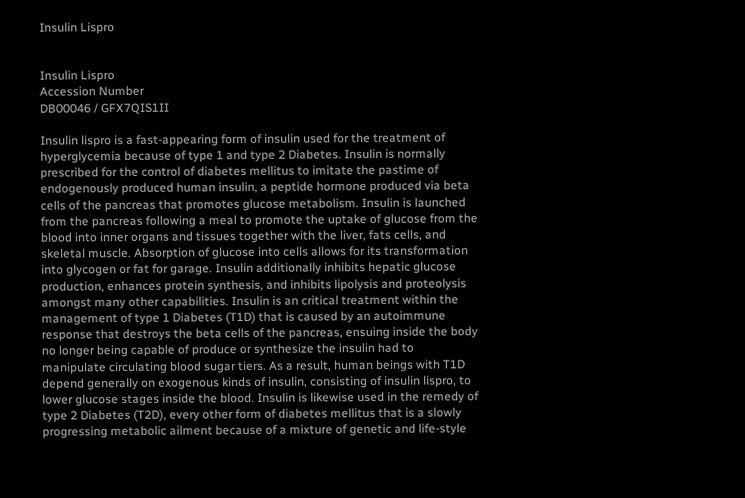Insulin Lispro


Insulin Lispro
Accession Number
DB00046 / GFX7QIS1II

Insulin lispro is a fast-appearing form of insulin used for the treatment of hyperglycemia because of type 1 and type 2 Diabetes. Insulin is normally prescribed for the control of diabetes mellitus to imitate the pastime of endogenously produced human insulin, a peptide hormone produced via beta cells of the pancreas that promotes glucose metabolism. Insulin is launched from the pancreas following a meal to promote the uptake of glucose from the blood into inner organs and tissues together with the liver, fats cells, and skeletal muscle. Absorption of glucose into cells allows for its transformation into glycogen or fat for garage. Insulin additionally inhibits hepatic glucose production, enhances protein synthesis, and inhibits lipolysis and proteolysis amongst many other capabilities. Insulin is an critical treatment within the management of type 1 Diabetes (T1D) that is caused by an autoimmune response that destroys the beta cells of the pancreas, ensuing inside the body no longer being capable of produce or synthesize the insulin had to manipulate circulating blood sugar tiers. As a result, human beings with T1D depend generally on exogenous kinds of insulin, consisting of insulin lispro, to lower glucose stages inside the blood. Insulin is likewise used in the remedy of type 2 Diabetes (T2D), every other form of diabetes mellitus that is a slowly progressing metabolic ailment because of a mixture of genetic and life-style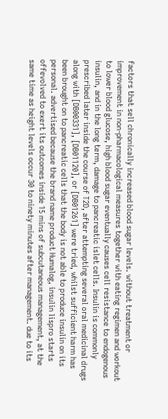factors that sell chronically increased blood sugar levels. without treatment or improvement in non-pharmacological measures together with eating regimen and workout to lower blood glucose, high blood sugar eventually causes cell resistance to endogenous insulin, and in the long term, damage to pancreatic islet cells. Insulin is commonly prescribed later inside the course of T2D, after attempting several oral medicinal drugs along with [DB00331], [DB01120], or [DB01261] were tried, whilst sufficient harm has been brought on to pancreatic cells that the body is not able to produce insulin on its personal. advertised because the brand name product Humalog, insulin lispro starts offevolved to exert its outcomes inside 15 mins of subcutaneous management, at the same time as height levels occur 30 to ninety minutes after management. due to its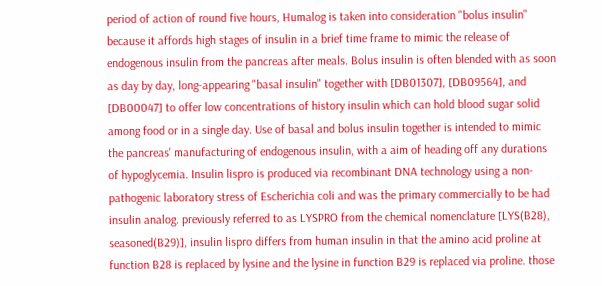period of action of round five hours, Humalog is taken into consideration "bolus insulin" because it affords high stages of insulin in a brief time frame to mimic the release of endogenous insulin from the pancreas after meals. Bolus insulin is often blended with as soon as day by day, long-appearing "basal insulin" together with [DB01307], [DB09564], and [DB00047] to offer low concentrations of history insulin which can hold blood sugar solid among food or in a single day. Use of basal and bolus insulin together is intended to mimic the pancreas' manufacturing of endogenous insulin, with a aim of heading off any durations of hypoglycemia. Insulin lispro is produced via recombinant DNA technology using a non-pathogenic laboratory stress of Escherichia coli and was the primary commercially to be had insulin analog. previously referred to as LYSPRO from the chemical nomenclature [LYS(B28), seasoned(B29)], insulin lispro differs from human insulin in that the amino acid proline at function B28 is replaced by lysine and the lysine in function B29 is replaced via proline. those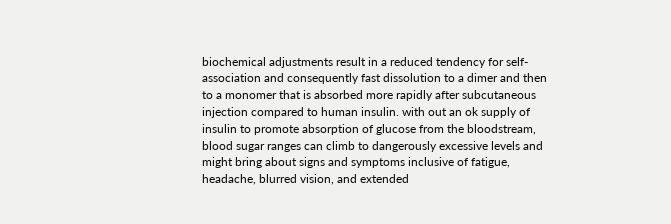biochemical adjustments result in a reduced tendency for self-association and consequently fast dissolution to a dimer and then to a monomer that is absorbed more rapidly after subcutaneous injection compared to human insulin. with out an ok supply of insulin to promote absorption of glucose from the bloodstream, blood sugar ranges can climb to dangerously excessive levels and might bring about signs and symptoms inclusive of fatigue, headache, blurred vision, and extended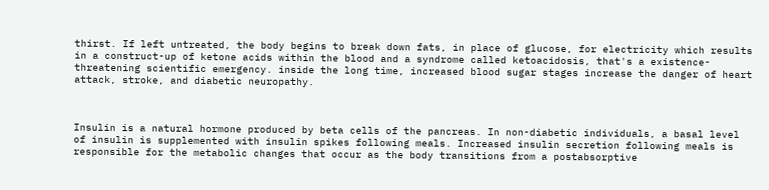thirst. If left untreated, the body begins to break down fats, in place of glucose, for electricity which results in a construct-up of ketone acids within the blood and a syndrome called ketoacidosis, that's a existence-threatening scientific emergency. inside the long time, increased blood sugar stages increase the danger of heart attack, stroke, and diabetic neuropathy.



Insulin is a natural hormone produced by beta cells of the pancreas. In non-diabetic individuals, a basal level of insulin is supplemented with insulin spikes following meals. Increased insulin secretion following meals is responsible for the metabolic changes that occur as the body transitions from a postabsorptive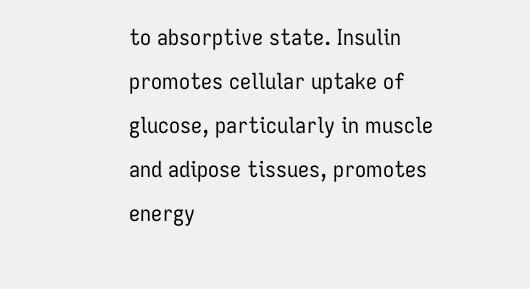to absorptive state. Insulin promotes cellular uptake of glucose, particularly in muscle and adipose tissues, promotes energy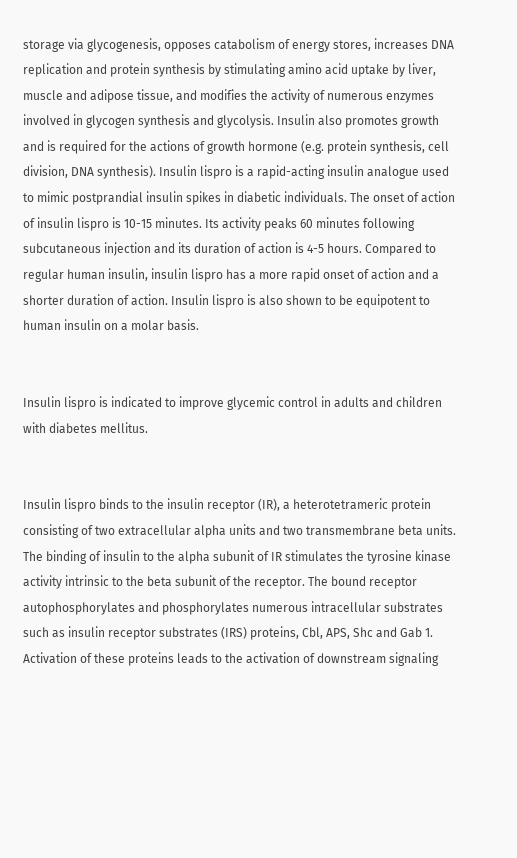storage via glycogenesis, opposes catabolism of energy stores, increases DNA replication and protein synthesis by stimulating amino acid uptake by liver, muscle and adipose tissue, and modifies the activity of numerous enzymes involved in glycogen synthesis and glycolysis. Insulin also promotes growth and is required for the actions of growth hormone (e.g. protein synthesis, cell division, DNA synthesis). Insulin lispro is a rapid-acting insulin analogue used to mimic postprandial insulin spikes in diabetic individuals. The onset of action of insulin lispro is 10-15 minutes. Its activity peaks 60 minutes following subcutaneous injection and its duration of action is 4-5 hours. Compared to regular human insulin, insulin lispro has a more rapid onset of action and a shorter duration of action. Insulin lispro is also shown to be equipotent to human insulin on a molar basis.


Insulin lispro is indicated to improve glycemic control in adults and children with diabetes mellitus.


Insulin lispro binds to the insulin receptor (IR), a heterotetrameric protein consisting of two extracellular alpha units and two transmembrane beta units. The binding of insulin to the alpha subunit of IR stimulates the tyrosine kinase activity intrinsic to the beta subunit of the receptor. The bound receptor autophosphorylates and phosphorylates numerous intracellular substrates such as insulin receptor substrates (IRS) proteins, Cbl, APS, Shc and Gab 1. Activation of these proteins leads to the activation of downstream signaling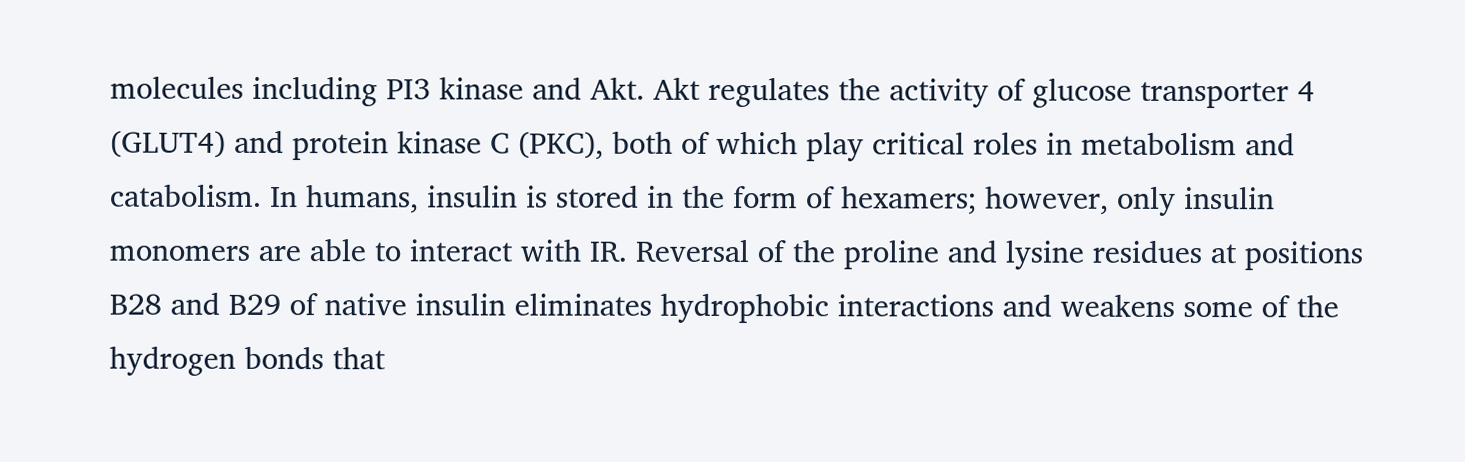molecules including PI3 kinase and Akt. Akt regulates the activity of glucose transporter 4 (GLUT4) and protein kinase C (PKC), both of which play critical roles in metabolism and catabolism. In humans, insulin is stored in the form of hexamers; however, only insulin monomers are able to interact with IR. Reversal of the proline and lysine residues at positions B28 and B29 of native insulin eliminates hydrophobic interactions and weakens some of the hydrogen bonds that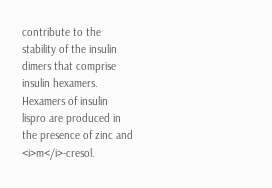contribute to the stability of the insulin dimers that comprise insulin hexamers. Hexamers of insulin lispro are produced in the presence of zinc and <i>m</i>-cresol.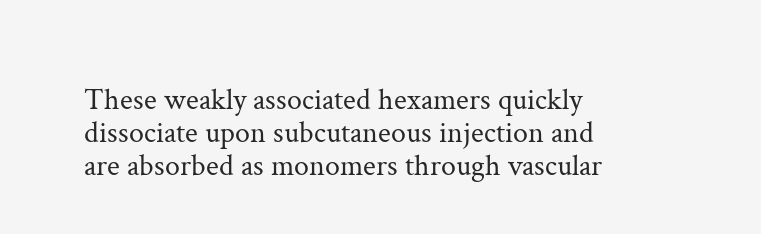These weakly associated hexamers quickly dissociate upon subcutaneous injection and are absorbed as monomers through vascular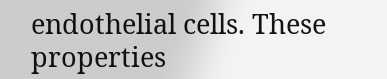endothelial cells. These properties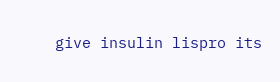give insulin lispro its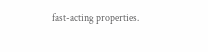fast-acting properties.